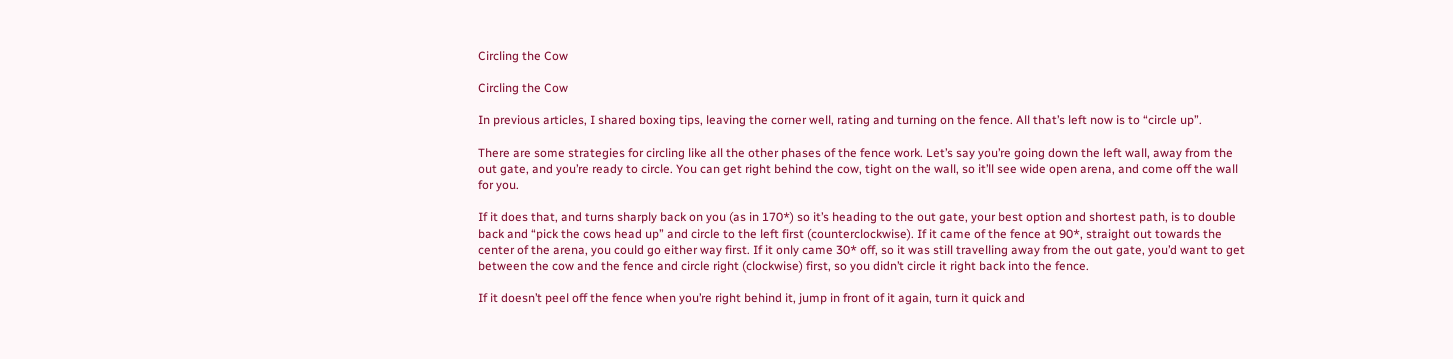Circling the Cow

Circling the Cow

In previous articles, I shared boxing tips, leaving the corner well, rating and turning on the fence. All that’s left now is to “circle up”.

There are some strategies for circling like all the other phases of the fence work. Let’s say you’re going down the left wall, away from the out gate, and you’re ready to circle. You can get right behind the cow, tight on the wall, so it’ll see wide open arena, and come off the wall for you.

If it does that, and turns sharply back on you (as in 170*) so it’s heading to the out gate, your best option and shortest path, is to double back and “pick the cows head up” and circle to the left first (counterclockwise). If it came of the fence at 90*, straight out towards the center of the arena, you could go either way first. If it only came 30* off, so it was still travelling away from the out gate, you’d want to get between the cow and the fence and circle right (clockwise) first, so you didn’t circle it right back into the fence.

If it doesn’t peel off the fence when you’re right behind it, jump in front of it again, turn it quick and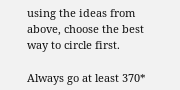using the ideas from above, choose the best way to circle first.

Always go at least 370*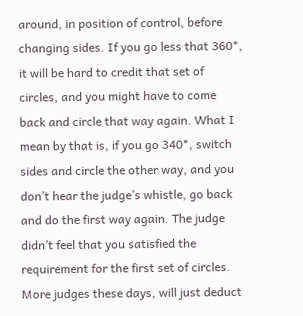around, in position of control, before changing sides. If you go less that 360*, it will be hard to credit that set of circles, and you might have to come back and circle that way again. What I mean by that is, if you go 340*, switch sides and circle the other way, and you don’t hear the judge’s whistle, go back and do the first way again. The judge didn’t feel that you satisfied the requirement for the first set of circles. More judges these days, will just deduct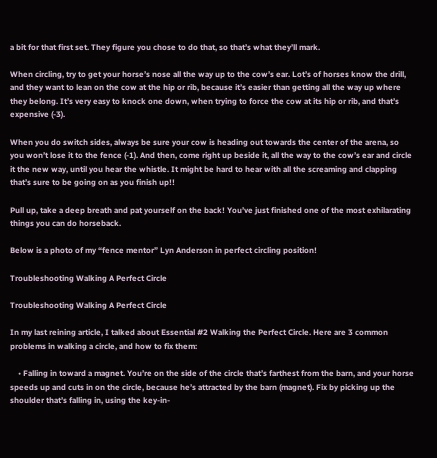a bit for that first set. They figure you chose to do that, so that’s what they’ll mark.

When circling, try to get your horse’s nose all the way up to the cow’s ear. Lot’s of horses know the drill, and they want to lean on the cow at the hip or rib, because it’s easier than getting all the way up where they belong. It’s very easy to knock one down, when trying to force the cow at its hip or rib, and that’s expensive (-3).

When you do switch sides, always be sure your cow is heading out towards the center of the arena, so you won’t lose it to the fence (-1). And then, come right up beside it, all the way to the cow’s ear and circle it the new way, until you hear the whistle. It might be hard to hear with all the screaming and clapping that’s sure to be going on as you finish up!!

Pull up, take a deep breath and pat yourself on the back! You’ve just finished one of the most exhilarating things you can do horseback.

Below is a photo of my “fence mentor” Lyn Anderson in perfect circling position!

Troubleshooting Walking A Perfect Circle

Troubleshooting Walking A Perfect Circle

In my last reining article, I talked about Essential #2 Walking the Perfect Circle. Here are 3 common problems in walking a circle, and how to fix them:

    • Falling in toward a magnet. You’re on the side of the circle that’s farthest from the barn, and your horse speeds up and cuts in on the circle, because he’s attracted by the barn (magnet). Fix by picking up the shoulder that’s falling in, using the key-in-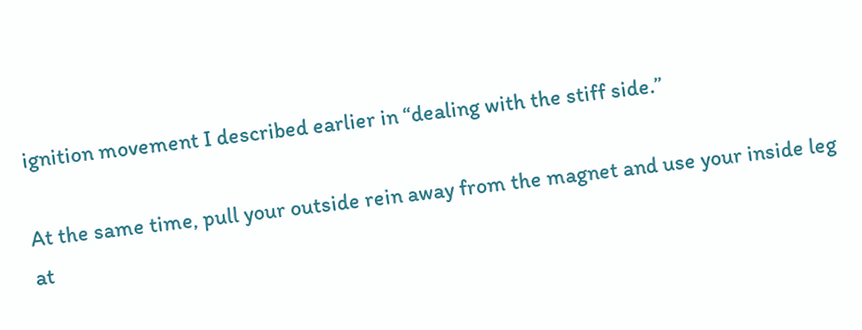ignition movement I described earlier in “dealing with the stiff side.”

At the same time, pull your outside rein away from the magnet and use your inside leg at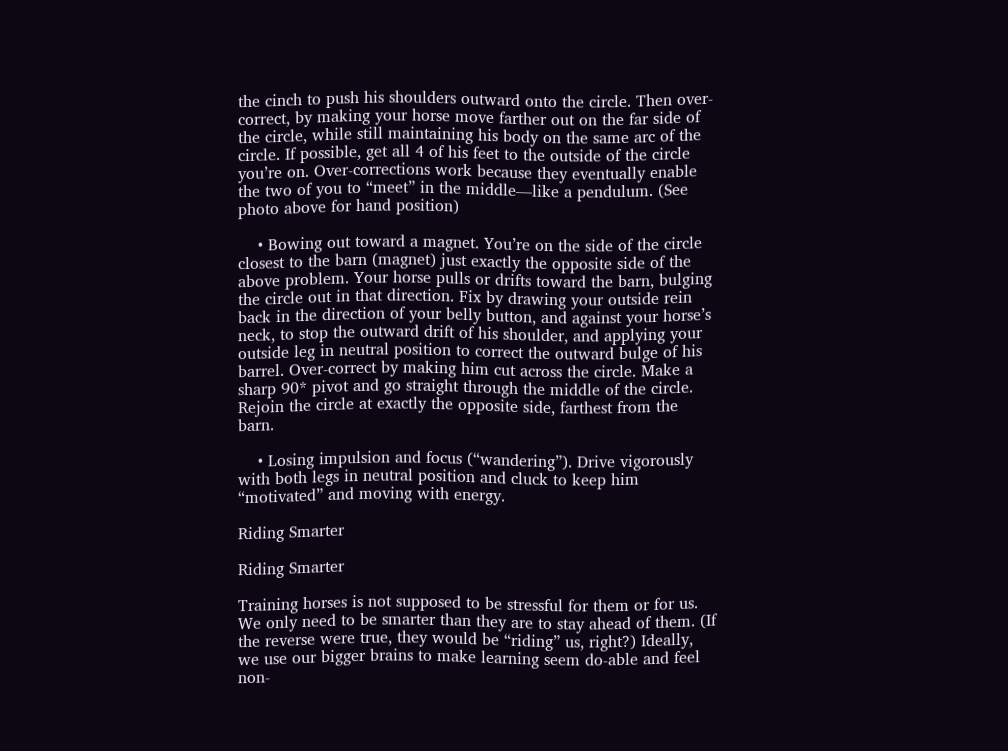the cinch to push his shoulders outward onto the circle. Then over-correct, by making your horse move farther out on the far side of the circle, while still maintaining his body on the same arc of the circle. If possible, get all 4 of his feet to the outside of the circle you’re on. Over-corrections work because they eventually enable the two of you to “meet” in the middle—like a pendulum. (See photo above for hand position)

    • Bowing out toward a magnet. You’re on the side of the circle closest to the barn (magnet) just exactly the opposite side of the above problem. Your horse pulls or drifts toward the barn, bulging the circle out in that direction. Fix by drawing your outside rein back in the direction of your belly button, and against your horse’s neck, to stop the outward drift of his shoulder, and applying your outside leg in neutral position to correct the outward bulge of his barrel. Over-correct by making him cut across the circle. Make a sharp 90* pivot and go straight through the middle of the circle. Rejoin the circle at exactly the opposite side, farthest from the barn.

    • Losing impulsion and focus (“wandering”). Drive vigorously with both legs in neutral position and cluck to keep him “motivated” and moving with energy.

Riding Smarter

Riding Smarter

Training horses is not supposed to be stressful for them or for us. We only need to be smarter than they are to stay ahead of them. (If the reverse were true, they would be “riding” us, right?) Ideally, we use our bigger brains to make learning seem do-able and feel non-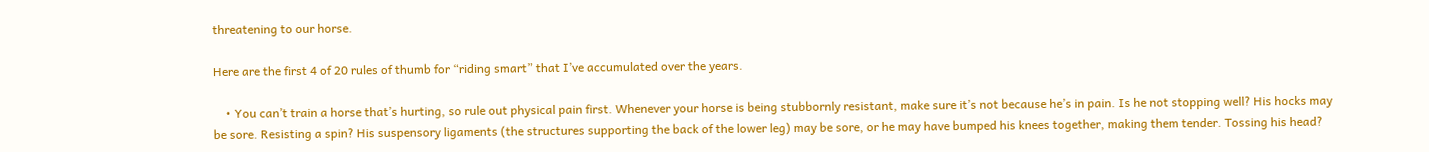threatening to our horse.

Here are the first 4 of 20 rules of thumb for “riding smart” that I’ve accumulated over the years.

    • You can’t train a horse that’s hurting, so rule out physical pain first. Whenever your horse is being stubbornly resistant, make sure it’s not because he’s in pain. Is he not stopping well? His hocks may be sore. Resisting a spin? His suspensory ligaments (the structures supporting the back of the lower leg) may be sore, or he may have bumped his knees together, making them tender. Tossing his head?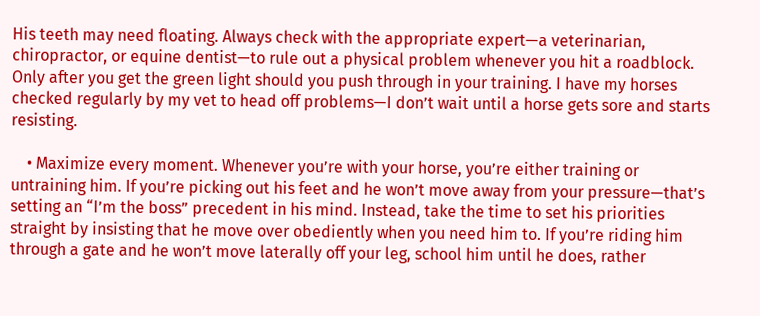His teeth may need floating. Always check with the appropriate expert—a veterinarian, chiropractor, or equine dentist—to rule out a physical problem whenever you hit a roadblock. Only after you get the green light should you push through in your training. I have my horses checked regularly by my vet to head off problems—I don’t wait until a horse gets sore and starts resisting.

    • Maximize every moment. Whenever you’re with your horse, you’re either training or untraining him. If you’re picking out his feet and he won’t move away from your pressure—that’s setting an “I’m the boss” precedent in his mind. Instead, take the time to set his priorities straight by insisting that he move over obediently when you need him to. If you’re riding him through a gate and he won’t move laterally off your leg, school him until he does, rather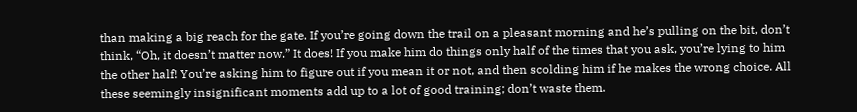than making a big reach for the gate. If you’re going down the trail on a pleasant morning and he’s pulling on the bit, don’t think, “Oh, it doesn’t matter now.” It does! If you make him do things only half of the times that you ask, you’re lying to him the other half! You’re asking him to figure out if you mean it or not, and then scolding him if he makes the wrong choice. All these seemingly insignificant moments add up to a lot of good training; don’t waste them.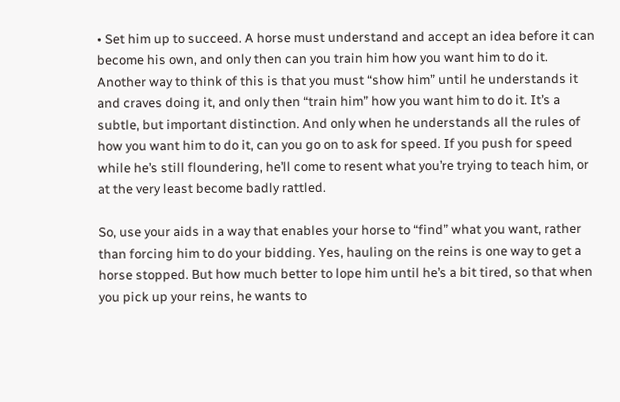• Set him up to succeed. A horse must understand and accept an idea before it can become his own, and only then can you train him how you want him to do it. Another way to think of this is that you must “show him” until he understands it and craves doing it, and only then “train him” how you want him to do it. It’s a subtle, but important distinction. And only when he understands all the rules of how you want him to do it, can you go on to ask for speed. If you push for speed while he’s still floundering, he’ll come to resent what you’re trying to teach him, or at the very least become badly rattled.

So, use your aids in a way that enables your horse to “find” what you want, rather than forcing him to do your bidding. Yes, hauling on the reins is one way to get a horse stopped. But how much better to lope him until he’s a bit tired, so that when you pick up your reins, he wants to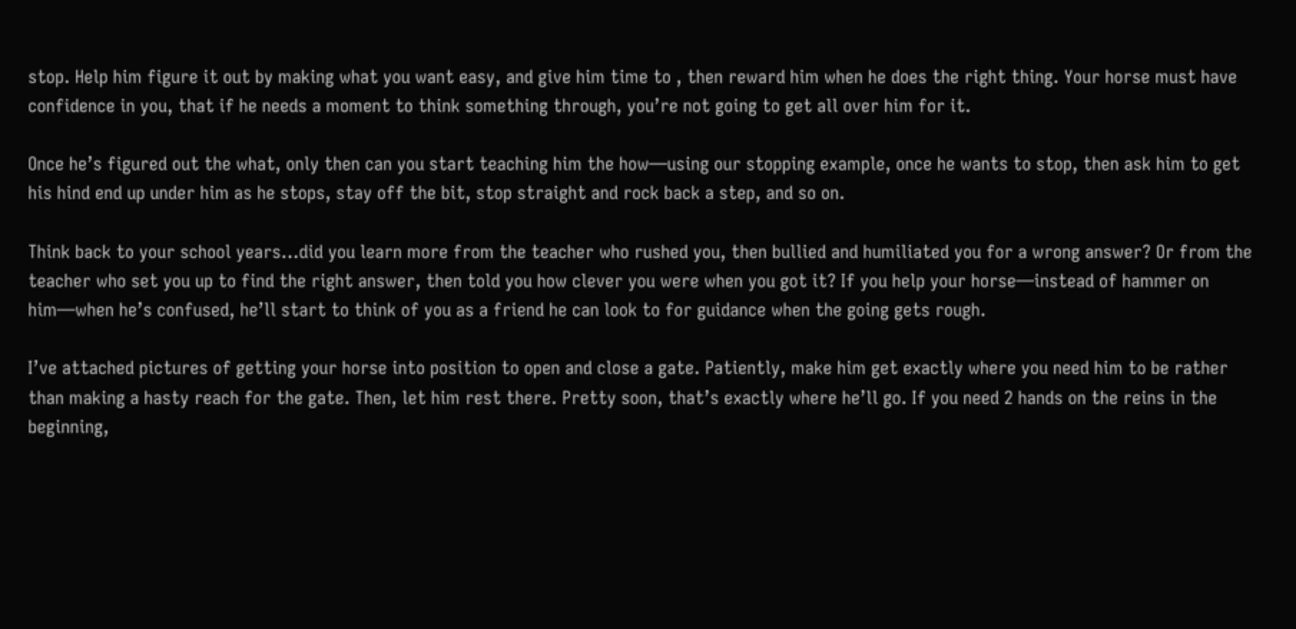stop. Help him figure it out by making what you want easy, and give him time to , then reward him when he does the right thing. Your horse must have confidence in you, that if he needs a moment to think something through, you’re not going to get all over him for it.

Once he’s figured out the what, only then can you start teaching him the how—using our stopping example, once he wants to stop, then ask him to get his hind end up under him as he stops, stay off the bit, stop straight and rock back a step, and so on.

Think back to your school years…did you learn more from the teacher who rushed you, then bullied and humiliated you for a wrong answer? Or from the teacher who set you up to find the right answer, then told you how clever you were when you got it? If you help your horse—instead of hammer on him—when he’s confused, he’ll start to think of you as a friend he can look to for guidance when the going gets rough.

I’ve attached pictures of getting your horse into position to open and close a gate. Patiently, make him get exactly where you need him to be rather than making a hasty reach for the gate. Then, let him rest there. Pretty soon, that’s exactly where he’ll go. If you need 2 hands on the reins in the beginning,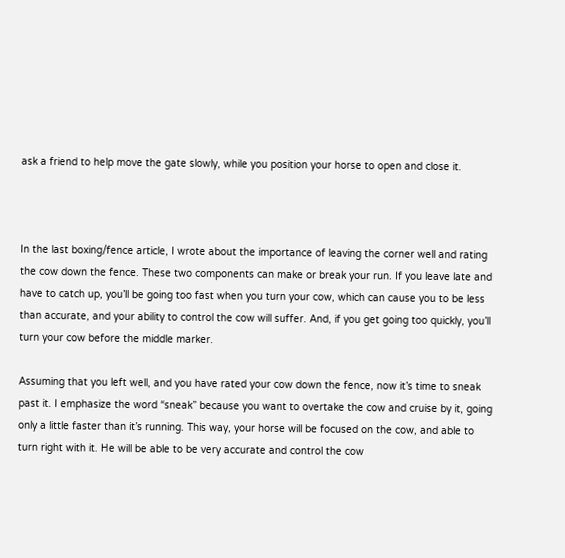ask a friend to help move the gate slowly, while you position your horse to open and close it.



In the last boxing/fence article, I wrote about the importance of leaving the corner well and rating the cow down the fence. These two components can make or break your run. If you leave late and have to catch up, you’ll be going too fast when you turn your cow, which can cause you to be less than accurate, and your ability to control the cow will suffer. And, if you get going too quickly, you’ll turn your cow before the middle marker.

Assuming that you left well, and you have rated your cow down the fence, now it’s time to sneak past it. I emphasize the word “sneak” because you want to overtake the cow and cruise by it, going only a little faster than it’s running. This way, your horse will be focused on the cow, and able to turn right with it. He will be able to be very accurate and control the cow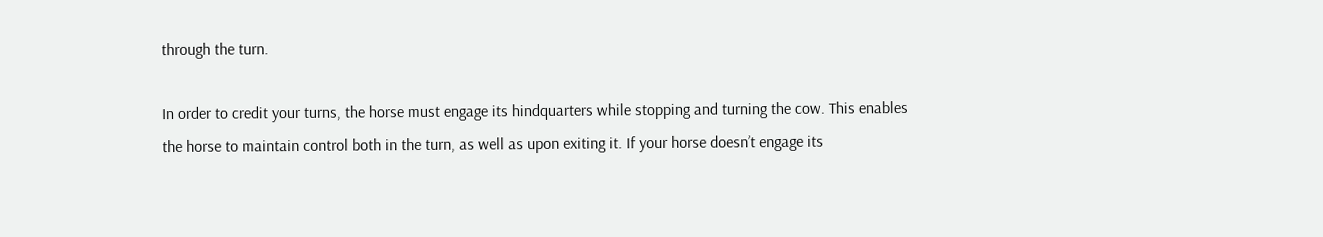through the turn.

In order to credit your turns, the horse must engage its hindquarters while stopping and turning the cow. This enables the horse to maintain control both in the turn, as well as upon exiting it. If your horse doesn’t engage its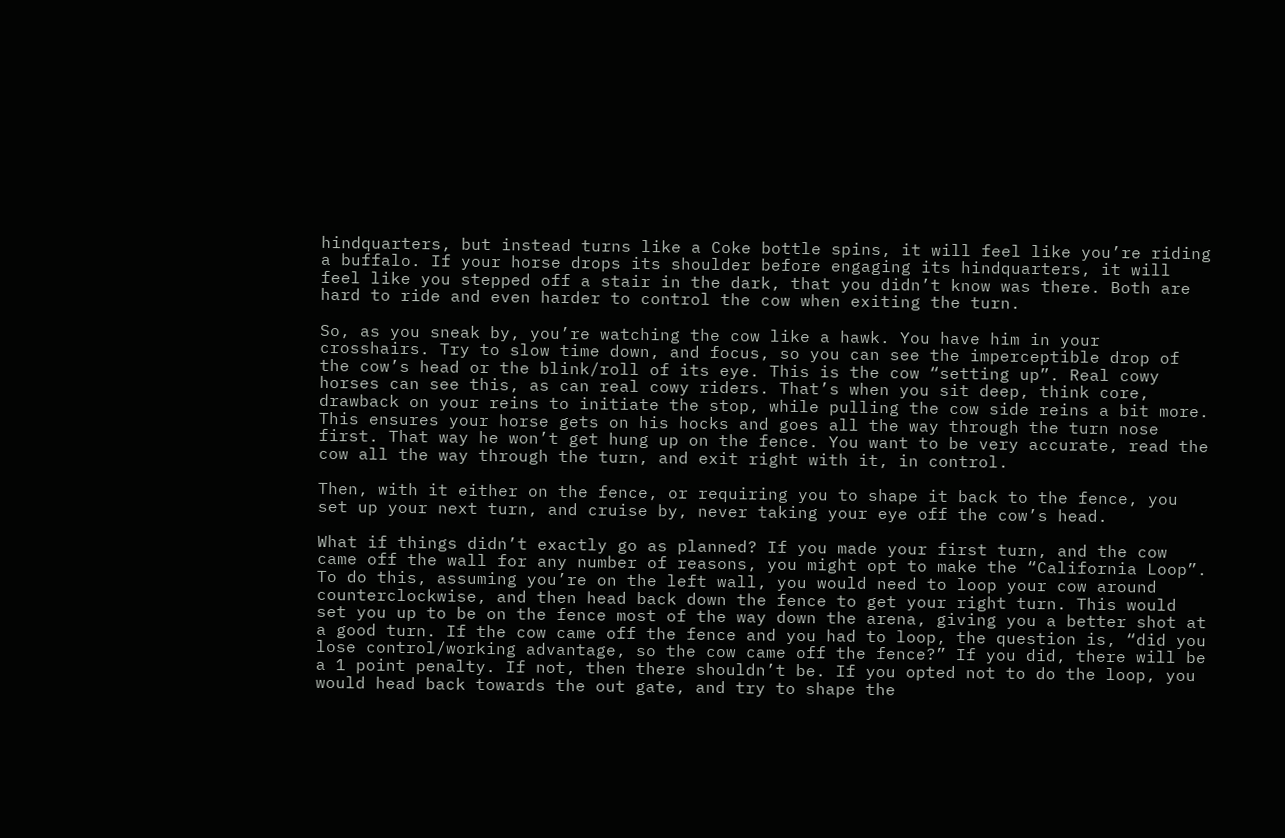hindquarters, but instead turns like a Coke bottle spins, it will feel like you’re riding a buffalo. If your horse drops its shoulder before engaging its hindquarters, it will feel like you stepped off a stair in the dark, that you didn’t know was there. Both are hard to ride and even harder to control the cow when exiting the turn.

So, as you sneak by, you’re watching the cow like a hawk. You have him in your crosshairs. Try to slow time down, and focus, so you can see the imperceptible drop of the cow’s head or the blink/roll of its eye. This is the cow “setting up”. Real cowy horses can see this, as can real cowy riders. That’s when you sit deep, think core, drawback on your reins to initiate the stop, while pulling the cow side reins a bit more. This ensures your horse gets on his hocks and goes all the way through the turn nose first. That way he won’t get hung up on the fence. You want to be very accurate, read the cow all the way through the turn, and exit right with it, in control.

Then, with it either on the fence, or requiring you to shape it back to the fence, you set up your next turn, and cruise by, never taking your eye off the cow’s head.

What if things didn’t exactly go as planned? If you made your first turn, and the cow came off the wall for any number of reasons, you might opt to make the “California Loop”. To do this, assuming you’re on the left wall, you would need to loop your cow around counterclockwise, and then head back down the fence to get your right turn. This would set you up to be on the fence most of the way down the arena, giving you a better shot at a good turn. If the cow came off the fence and you had to loop, the question is, “did you lose control/working advantage, so the cow came off the fence?” If you did, there will be a 1 point penalty. If not, then there shouldn’t be. If you opted not to do the loop, you would head back towards the out gate, and try to shape the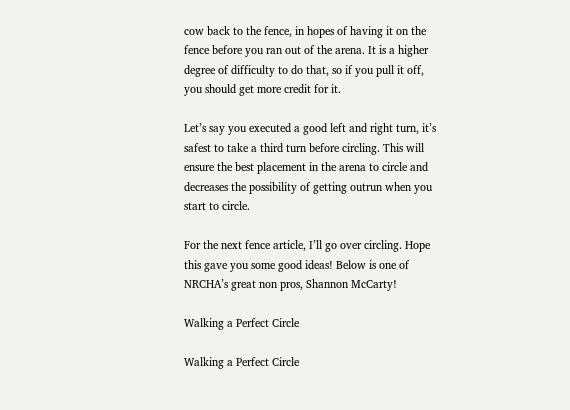cow back to the fence, in hopes of having it on the fence before you ran out of the arena. It is a higher degree of difficulty to do that, so if you pull it off, you should get more credit for it.

Let’s say you executed a good left and right turn, it’s safest to take a third turn before circling. This will ensure the best placement in the arena to circle and decreases the possibility of getting outrun when you start to circle.

For the next fence article, I’ll go over circling. Hope this gave you some good ideas! Below is one of NRCHA’s great non pros, Shannon McCarty!

Walking a Perfect Circle

Walking a Perfect Circle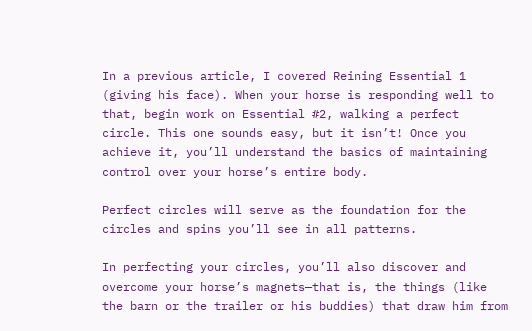In a previous article, I covered Reining Essential 1 (giving his face). When your horse is responding well to that, begin work on Essential #2, walking a perfect circle. This one sounds easy, but it isn’t! Once you achieve it, you’ll understand the basics of maintaining control over your horse’s entire body.

Perfect circles will serve as the foundation for the circles and spins you’ll see in all patterns.

In perfecting your circles, you’ll also discover and overcome your horse’s magnets—that is, the things (like the barn or the trailer or his buddies) that draw him from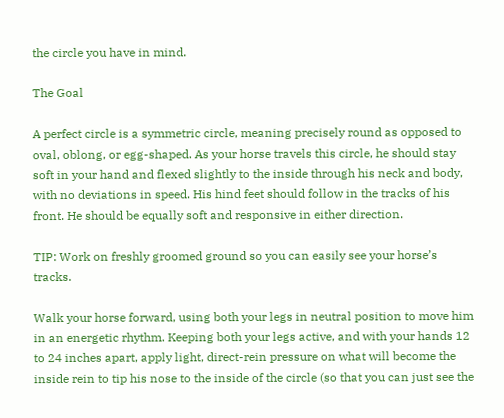the circle you have in mind.

The Goal

A perfect circle is a symmetric circle, meaning precisely round as opposed to oval, oblong, or egg-shaped. As your horse travels this circle, he should stay soft in your hand and flexed slightly to the inside through his neck and body, with no deviations in speed. His hind feet should follow in the tracks of his front. He should be equally soft and responsive in either direction.

TIP: Work on freshly groomed ground so you can easily see your horse’s tracks.

Walk your horse forward, using both your legs in neutral position to move him in an energetic rhythm. Keeping both your legs active, and with your hands 12 to 24 inches apart, apply light, direct-rein pressure on what will become the inside rein to tip his nose to the inside of the circle (so that you can just see the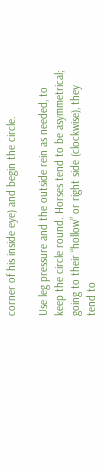corner of his inside eye) and begin the circle.

Use leg pressure and the outside rein as needed, to keep the circle round. Horses tend to be asymmetrical; going to their “hollow” or right side (clockwise), they tend to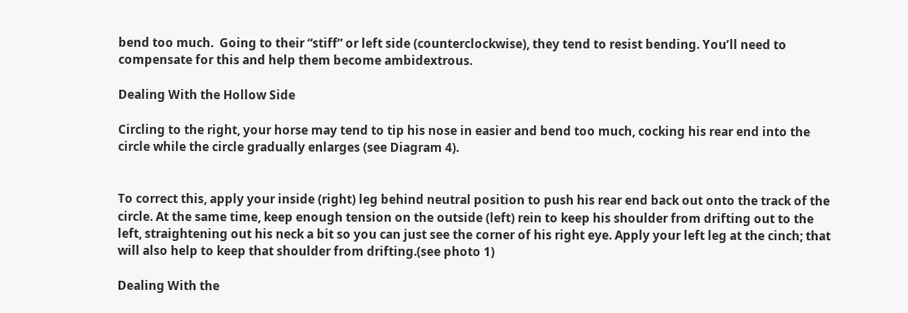bend too much.  Going to their “stiff” or left side (counterclockwise), they tend to resist bending. You’ll need to compensate for this and help them become ambidextrous.

Dealing With the Hollow Side

Circling to the right, your horse may tend to tip his nose in easier and bend too much, cocking his rear end into the circle while the circle gradually enlarges (see Diagram 4).


To correct this, apply your inside (right) leg behind neutral position to push his rear end back out onto the track of the circle. At the same time, keep enough tension on the outside (left) rein to keep his shoulder from drifting out to the left, straightening out his neck a bit so you can just see the corner of his right eye. Apply your left leg at the cinch; that will also help to keep that shoulder from drifting.(see photo 1)

Dealing With the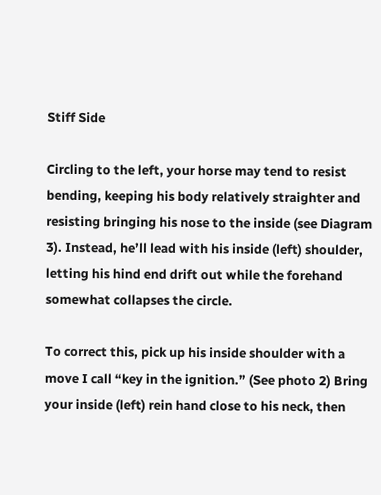Stiff Side

Circling to the left, your horse may tend to resist bending, keeping his body relatively straighter and resisting bringing his nose to the inside (see Diagram 3). Instead, he’ll lead with his inside (left) shoulder, letting his hind end drift out while the forehand somewhat collapses the circle.

To correct this, pick up his inside shoulder with a move I call “key in the ignition.” (See photo 2) Bring your inside (left) rein hand close to his neck, then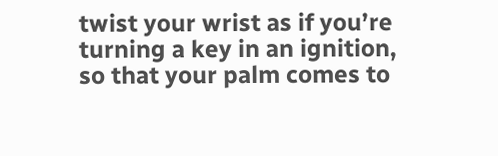twist your wrist as if you’re turning a key in an ignition, so that your palm comes to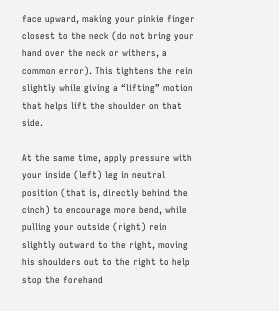face upward, making your pinkie finger closest to the neck (do not bring your hand over the neck or withers, a common error). This tightens the rein slightly while giving a “lifting” motion that helps lift the shoulder on that side.

At the same time, apply pressure with your inside (left) leg in neutral position (that is, directly behind the cinch) to encourage more bend, while pulling your outside (right) rein slightly outward to the right, moving his shoulders out to the right to help stop the forehand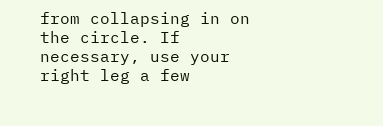from collapsing in on the circle. If necessary, use your right leg a few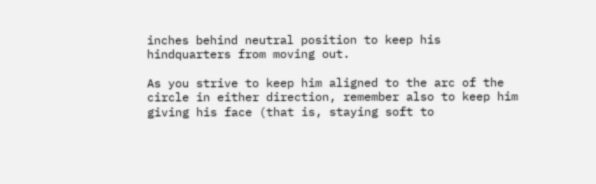inches behind neutral position to keep his hindquarters from moving out.

As you strive to keep him aligned to the arc of the circle in either direction, remember also to keep him giving his face (that is, staying soft to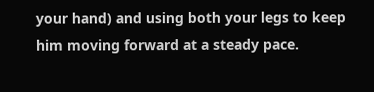your hand) and using both your legs to keep him moving forward at a steady pace.